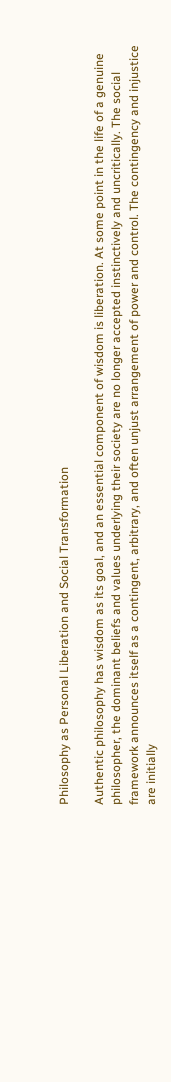Philosophy as Personal Liberation and Social Transformation

Authentic philosophy has wisdom as its goal, and an essential component of wisdom is liberation. At some point in the life of a genuine philosopher, the dominant beliefs and values underlying their society are no longer accepted instinctively and uncritically. The social framework announces itself as a contingent, arbitrary, and often unjust arrangement of power and control. The contingency and injustice are initially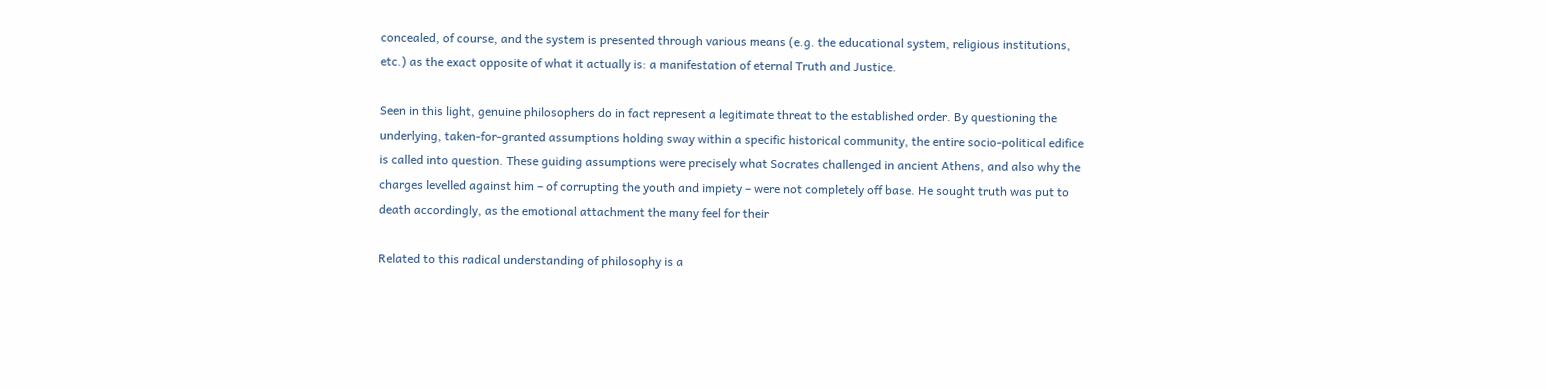concealed, of course, and the system is presented through various means (e.g. the educational system, religious institutions, etc.) as the exact opposite of what it actually is: a manifestation of eternal Truth and Justice.

Seen in this light, genuine philosophers do in fact represent a legitimate threat to the established order. By questioning the underlying, taken-for-granted assumptions holding sway within a specific historical community, the entire socio-political edifice is called into question. These guiding assumptions were precisely what Socrates challenged in ancient Athens, and also why the charges levelled against him – of corrupting the youth and impiety – were not completely off base. He sought truth was put to death accordingly, as the emotional attachment the many feel for their

Related to this radical understanding of philosophy is a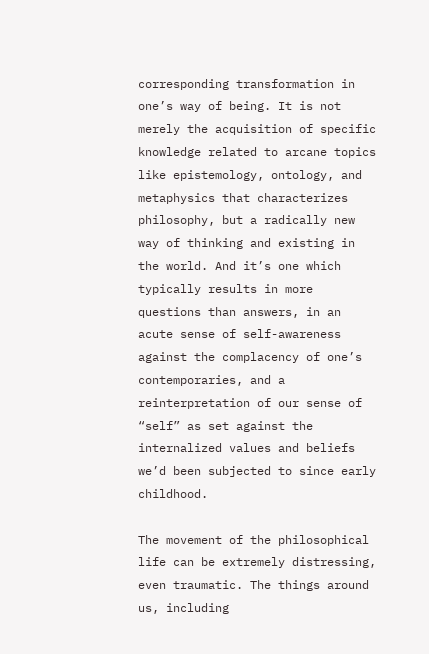corresponding transformation in one’s way of being. It is not merely the acquisition of specific knowledge related to arcane topics like epistemology, ontology, and metaphysics that characterizes philosophy, but a radically new way of thinking and existing in the world. And it’s one which typically results in more questions than answers, in an acute sense of self-awareness against the complacency of one’s contemporaries, and a reinterpretation of our sense of “self” as set against the internalized values and beliefs we’d been subjected to since early childhood.

The movement of the philosophical life can be extremely distressing, even traumatic. The things around us, including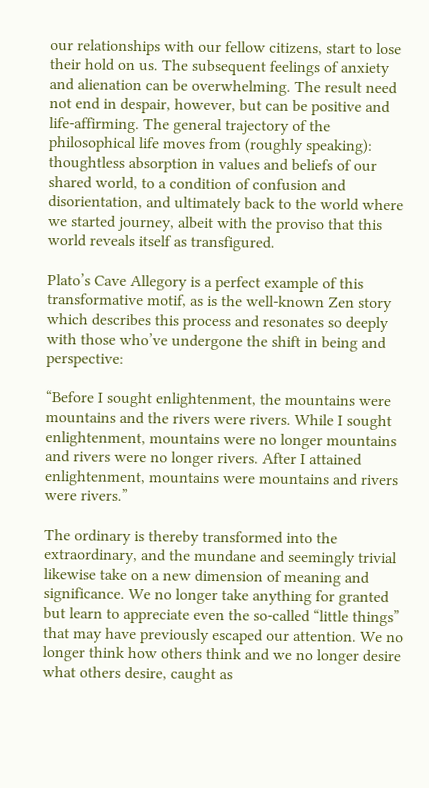our relationships with our fellow citizens, start to lose their hold on us. The subsequent feelings of anxiety and alienation can be overwhelming. The result need not end in despair, however, but can be positive and life-affirming. The general trajectory of the philosophical life moves from (roughly speaking): thoughtless absorption in values and beliefs of our shared world, to a condition of confusion and disorientation, and ultimately back to the world where we started journey, albeit with the proviso that this world reveals itself as transfigured.

Plato’s Cave Allegory is a perfect example of this transformative motif, as is the well-known Zen story which describes this process and resonates so deeply with those who’ve undergone the shift in being and perspective:

“Before I sought enlightenment, the mountains were mountains and the rivers were rivers. While I sought enlightenment, mountains were no longer mountains and rivers were no longer rivers. After I attained enlightenment, mountains were mountains and rivers were rivers.”

The ordinary is thereby transformed into the extraordinary, and the mundane and seemingly trivial likewise take on a new dimension of meaning and significance. We no longer take anything for granted but learn to appreciate even the so-called “little things” that may have previously escaped our attention. We no longer think how others think and we no longer desire what others desire, caught as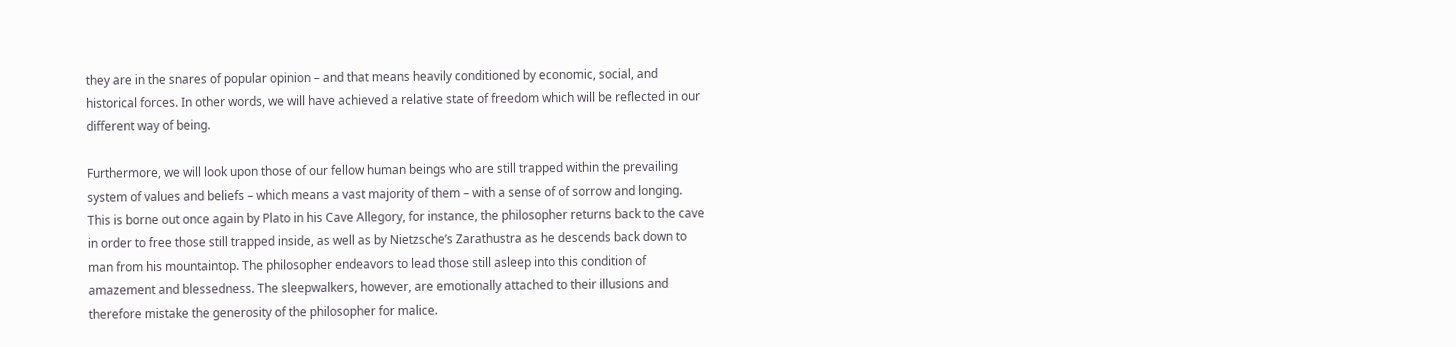they are in the snares of popular opinion – and that means heavily conditioned by economic, social, and historical forces. In other words, we will have achieved a relative state of freedom which will be reflected in our different way of being.

Furthermore, we will look upon those of our fellow human beings who are still trapped within the prevailing system of values and beliefs – which means a vast majority of them – with a sense of of sorrow and longing. This is borne out once again by Plato in his Cave Allegory, for instance, the philosopher returns back to the cave in order to free those still trapped inside, as well as by Nietzsche’s Zarathustra as he descends back down to man from his mountaintop. The philosopher endeavors to lead those still asleep into this condition of amazement and blessedness. The sleepwalkers, however, are emotionally attached to their illusions and therefore mistake the generosity of the philosopher for malice.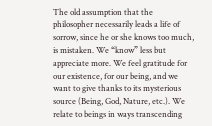The old assumption that the philosopher necessarily leads a life of sorrow, since he or she knows too much, is mistaken. We “know” less but appreciate more. We feel gratitude for our existence, for our being, and we want to give thanks to its mysterious source (Being, God, Nature, etc.). We relate to beings in ways transcending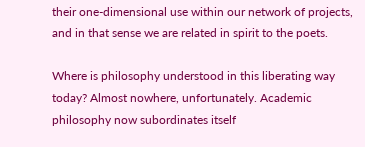their one-dimensional use within our network of projects, and in that sense we are related in spirit to the poets.

Where is philosophy understood in this liberating way today? Almost nowhere, unfortunately. Academic philosophy now subordinates itself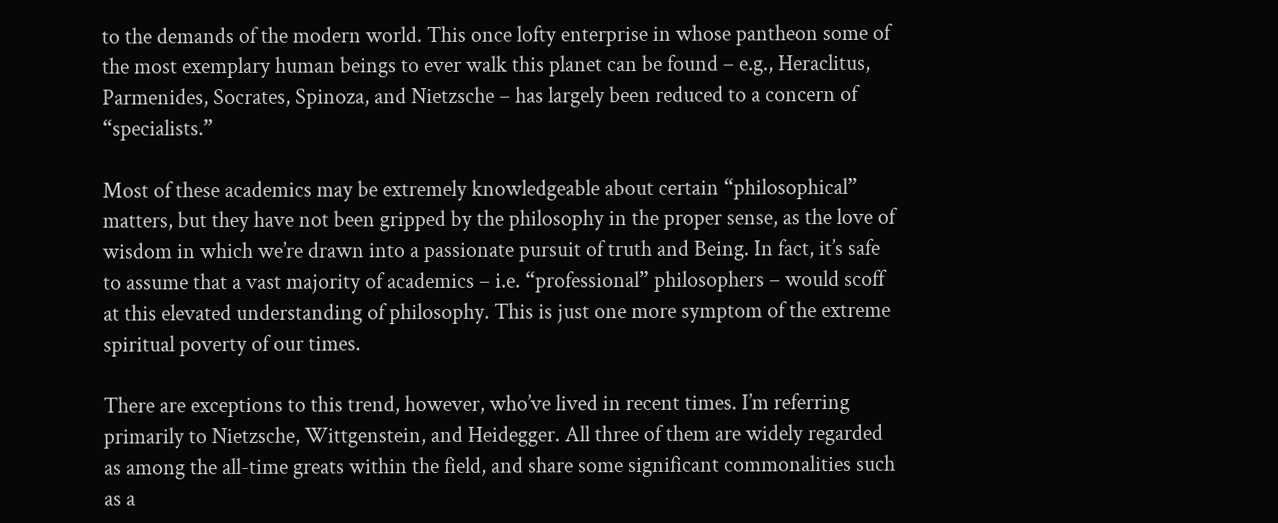to the demands of the modern world. This once lofty enterprise in whose pantheon some of the most exemplary human beings to ever walk this planet can be found – e.g., Heraclitus, Parmenides, Socrates, Spinoza, and Nietzsche – has largely been reduced to a concern of “specialists.”

Most of these academics may be extremely knowledgeable about certain “philosophical” matters, but they have not been gripped by the philosophy in the proper sense, as the love of wisdom in which we’re drawn into a passionate pursuit of truth and Being. In fact, it’s safe to assume that a vast majority of academics – i.e. “professional” philosophers – would scoff at this elevated understanding of philosophy. This is just one more symptom of the extreme spiritual poverty of our times.

There are exceptions to this trend, however, who’ve lived in recent times. I’m referring primarily to Nietzsche, Wittgenstein, and Heidegger. All three of them are widely regarded as among the all-time greats within the field, and share some significant commonalities such as a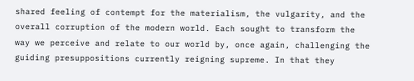shared feeling of contempt for the materialism, the vulgarity, and the overall corruption of the modern world. Each sought to transform the way we perceive and relate to our world by, once again, challenging the guiding presuppositions currently reigning supreme. In that they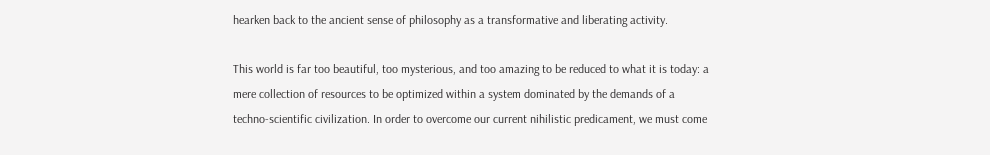hearken back to the ancient sense of philosophy as a transformative and liberating activity.

This world is far too beautiful, too mysterious, and too amazing to be reduced to what it is today: a mere collection of resources to be optimized within a system dominated by the demands of a techno-scientific civilization. In order to overcome our current nihilistic predicament, we must come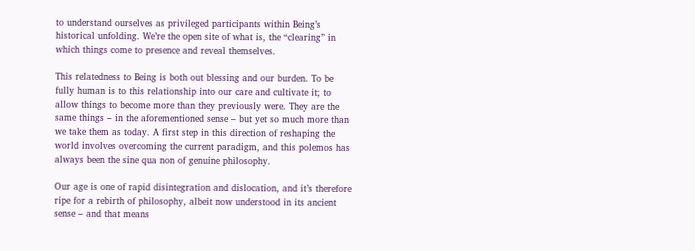to understand ourselves as privileged participants within Being’s historical unfolding. We’re the open site of what is, the “clearing” in which things come to presence and reveal themselves.

This relatedness to Being is both out blessing and our burden. To be fully human is to this relationship into our care and cultivate it; to allow things to become more than they previously were. They are the same things – in the aforementioned sense – but yet so much more than we take them as today. A first step in this direction of reshaping the world involves overcoming the current paradigm, and this polemos has always been the sine qua non of genuine philosophy.

Our age is one of rapid disintegration and dislocation, and it’s therefore ripe for a rebirth of philosophy, albeit now understood in its ancient sense – and that means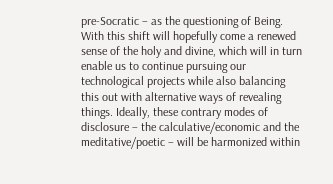pre-Socratic – as the questioning of Being. With this shift will hopefully come a renewed sense of the holy and divine, which will in turn enable us to continue pursuing our technological projects while also balancing this out with alternative ways of revealing things. Ideally, these contrary modes of disclosure – the calculative/economic and the meditative/poetic – will be harmonized within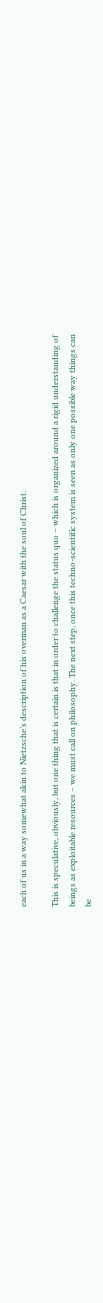each of us in a way somewhat akin to Nietzsche’s description of his overman as a Caesar with the soul of Christ.

This is speculative, obviously, but one thing that is certain is that in order to challenge the status quo – which is organized around a rigid understanding of beings as exploitable resources – we must call on philosophy. The next step, once this techno-scientific system is seen as only one possible way things can be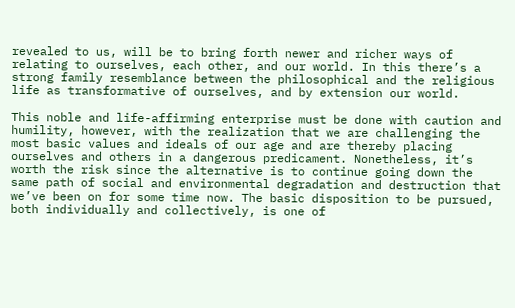revealed to us, will be to bring forth newer and richer ways of relating to ourselves, each other, and our world. In this there’s a strong family resemblance between the philosophical and the religious life as transformative of ourselves, and by extension our world.

This noble and life-affirming enterprise must be done with caution and humility, however, with the realization that we are challenging the most basic values and ideals of our age and are thereby placing ourselves and others in a dangerous predicament. Nonetheless, it’s worth the risk since the alternative is to continue going down the same path of social and environmental degradation and destruction that we’ve been on for some time now. The basic disposition to be pursued, both individually and collectively, is one of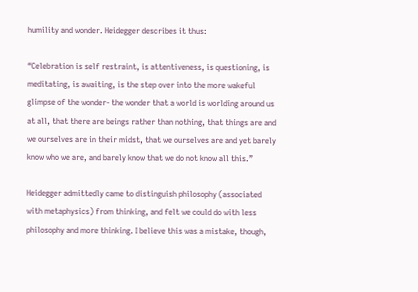humility and wonder. Heidegger describes it thus:

“Celebration is self restraint, is attentiveness, is questioning, is meditating, is awaiting, is the step over into the more wakeful glimpse of the wonder- the wonder that a world is worlding around us at all, that there are beings rather than nothing, that things are and we ourselves are in their midst, that we ourselves are and yet barely know who we are, and barely know that we do not know all this.”

Heidegger admittedly came to distinguish philosophy (associated with metaphysics) from thinking, and felt we could do with less philosophy and more thinking. I believe this was a mistake, though,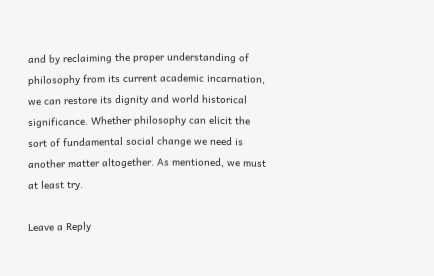and by reclaiming the proper understanding of philosophy from its current academic incarnation, we can restore its dignity and world historical significance. Whether philosophy can elicit the sort of fundamental social change we need is another matter altogether. As mentioned, we must at least try.

Leave a Reply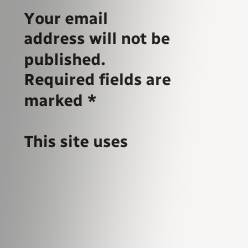Your email address will not be published. Required fields are marked *

This site uses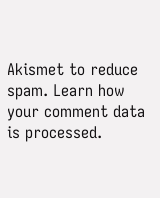Akismet to reduce spam. Learn how your comment data is processed.